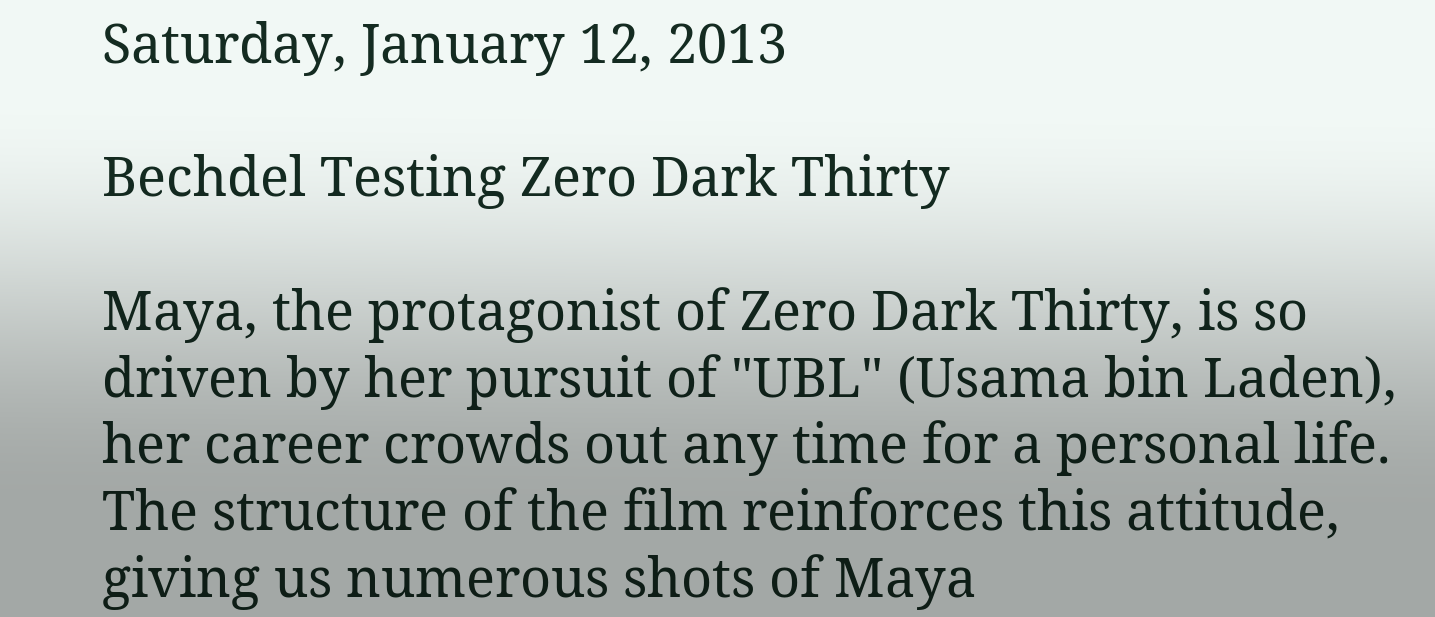Saturday, January 12, 2013

Bechdel Testing Zero Dark Thirty

Maya, the protagonist of Zero Dark Thirty, is so driven by her pursuit of "UBL" (Usama bin Laden), her career crowds out any time for a personal life. The structure of the film reinforces this attitude, giving us numerous shots of Maya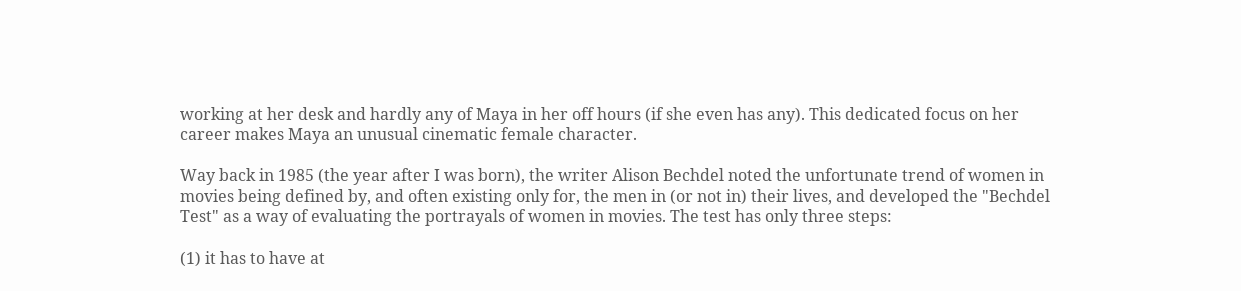working at her desk and hardly any of Maya in her off hours (if she even has any). This dedicated focus on her career makes Maya an unusual cinematic female character.

Way back in 1985 (the year after I was born), the writer Alison Bechdel noted the unfortunate trend of women in movies being defined by, and often existing only for, the men in (or not in) their lives, and developed the "Bechdel Test" as a way of evaluating the portrayals of women in movies. The test has only three steps:

(1) it has to have at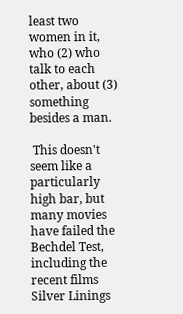least two women in it, who (2) who talk to each other, about (3) something besides a man.

 This doesn't seem like a particularly high bar, but many movies have failed the Bechdel Test, including the recent films Silver Linings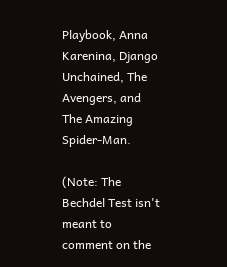Playbook, Anna Karenina, Django Unchained, The Avengers, and The Amazing Spider-Man.

(Note: The Bechdel Test isn't meant to comment on the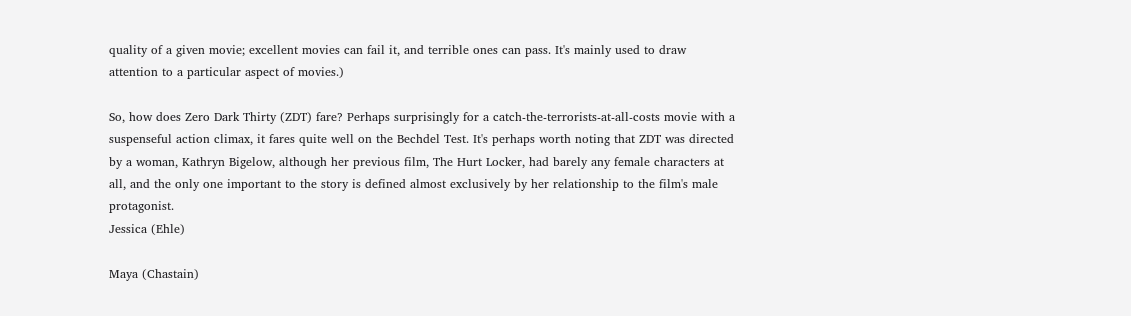quality of a given movie; excellent movies can fail it, and terrible ones can pass. It's mainly used to draw attention to a particular aspect of movies.)

So, how does Zero Dark Thirty (ZDT) fare? Perhaps surprisingly for a catch-the-terrorists-at-all-costs movie with a suspenseful action climax, it fares quite well on the Bechdel Test. It's perhaps worth noting that ZDT was directed by a woman, Kathryn Bigelow, although her previous film, The Hurt Locker, had barely any female characters at all, and the only one important to the story is defined almost exclusively by her relationship to the film's male protagonist.
Jessica (Ehle)

Maya (Chastain)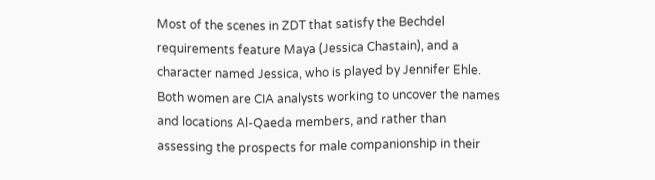Most of the scenes in ZDT that satisfy the Bechdel requirements feature Maya (Jessica Chastain), and a character named Jessica, who is played by Jennifer Ehle. Both women are CIA analysts working to uncover the names and locations Al-Qaeda members, and rather than assessing the prospects for male companionship in their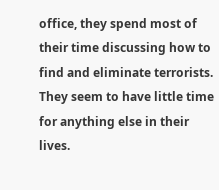office, they spend most of their time discussing how to find and eliminate terrorists. They seem to have little time for anything else in their lives.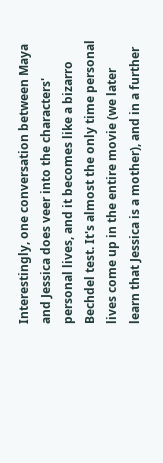Interestingly, one conversation between Maya and Jessica does veer into the characters' personal lives, and it becomes like a bizarro Bechdel test. It's almost the only time personal lives come up in the entire movie (we later learn that Jessica is a mother), and in a further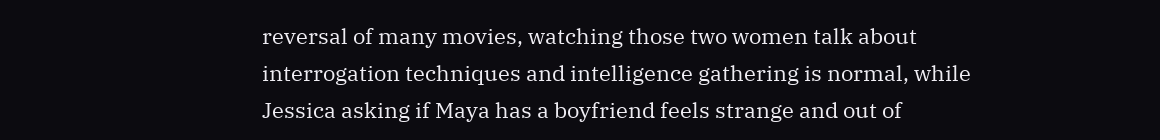reversal of many movies, watching those two women talk about interrogation techniques and intelligence gathering is normal, while Jessica asking if Maya has a boyfriend feels strange and out of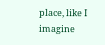place, like I imagine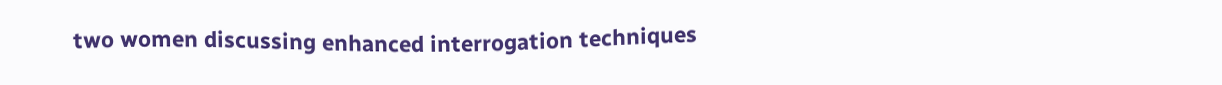two women discussing enhanced interrogation techniques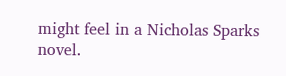might feel in a Nicholas Sparks novel.